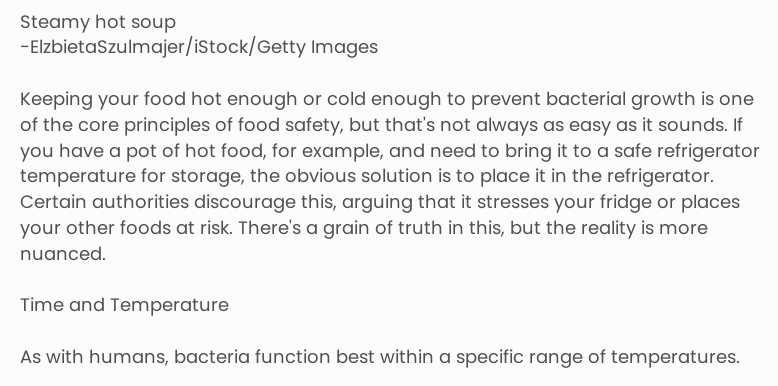Steamy hot soup
-ElzbietaSzulmajer/iStock/Getty Images

Keeping your food hot enough or cold enough to prevent bacterial growth is one of the core principles of food safety, but that's not always as easy as it sounds. If you have a pot of hot food, for example, and need to bring it to a safe refrigerator temperature for storage, the obvious solution is to place it in the refrigerator. Certain authorities discourage this, arguing that it stresses your fridge or places your other foods at risk. There's a grain of truth in this, but the reality is more nuanced.

Time and Temperature

As with humans, bacteria function best within a specific range of temperatures.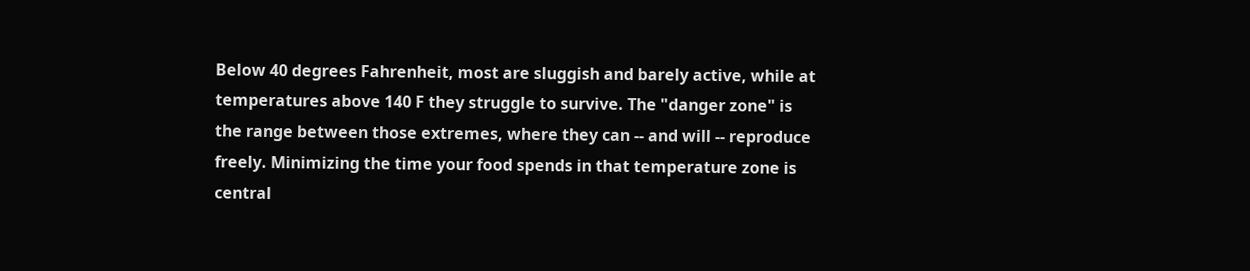Below 40 degrees Fahrenheit, most are sluggish and barely active, while at temperatures above 140 F they struggle to survive. The "danger zone" is the range between those extremes, where they can -- and will -- reproduce freely. Minimizing the time your food spends in that temperature zone is central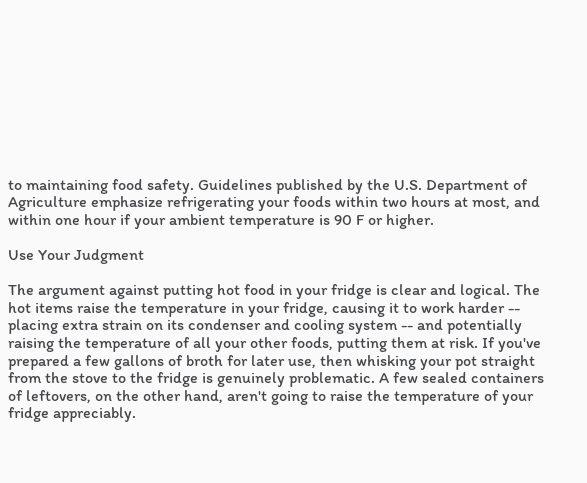to maintaining food safety. Guidelines published by the U.S. Department of Agriculture emphasize refrigerating your foods within two hours at most, and within one hour if your ambient temperature is 90 F or higher.

Use Your Judgment

The argument against putting hot food in your fridge is clear and logical. The hot items raise the temperature in your fridge, causing it to work harder -- placing extra strain on its condenser and cooling system -- and potentially raising the temperature of all your other foods, putting them at risk. If you've prepared a few gallons of broth for later use, then whisking your pot straight from the stove to the fridge is genuinely problematic. A few sealed containers of leftovers, on the other hand, aren't going to raise the temperature of your fridge appreciably.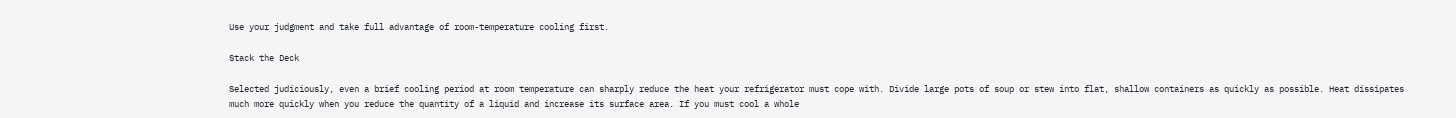Use your judgment and take full advantage of room-temperature cooling first.

Stack the Deck

Selected judiciously, even a brief cooling period at room temperature can sharply reduce the heat your refrigerator must cope with. Divide large pots of soup or stew into flat, shallow containers as quickly as possible. Heat dissipates much more quickly when you reduce the quantity of a liquid and increase its surface area. If you must cool a whole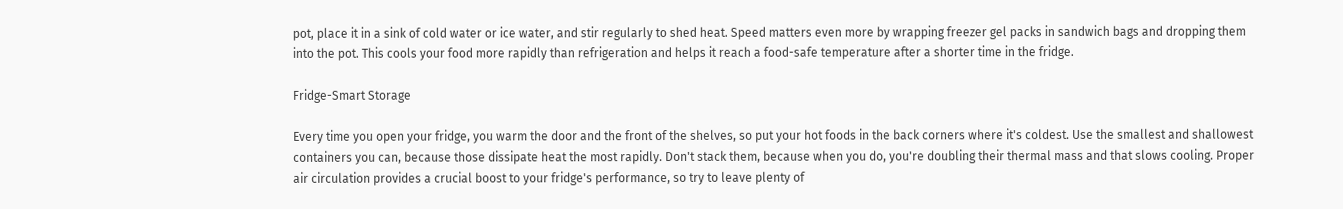pot, place it in a sink of cold water or ice water, and stir regularly to shed heat. Speed matters even more by wrapping freezer gel packs in sandwich bags and dropping them into the pot. This cools your food more rapidly than refrigeration and helps it reach a food-safe temperature after a shorter time in the fridge.

Fridge-Smart Storage

Every time you open your fridge, you warm the door and the front of the shelves, so put your hot foods in the back corners where it's coldest. Use the smallest and shallowest containers you can, because those dissipate heat the most rapidly. Don't stack them, because when you do, you're doubling their thermal mass and that slows cooling. Proper air circulation provides a crucial boost to your fridge's performance, so try to leave plenty of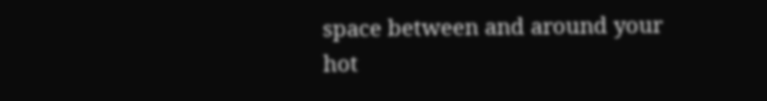space between and around your hot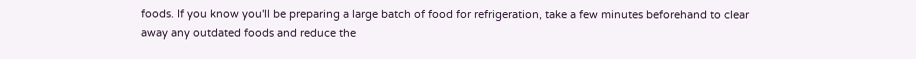foods. If you know you'll be preparing a large batch of food for refrigeration, take a few minutes beforehand to clear away any outdated foods and reduce the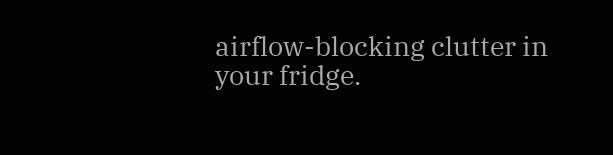airflow-blocking clutter in your fridge.